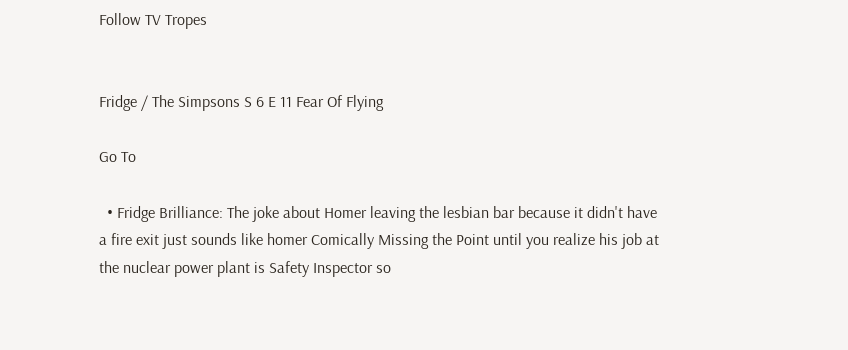Follow TV Tropes


Fridge / The Simpsons S 6 E 11 Fear Of Flying

Go To

  • Fridge Brilliance: The joke about Homer leaving the lesbian bar because it didn't have a fire exit just sounds like homer Comically Missing the Point until you realize his job at the nuclear power plant is Safety Inspector so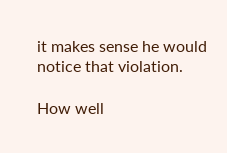it makes sense he would notice that violation.

How well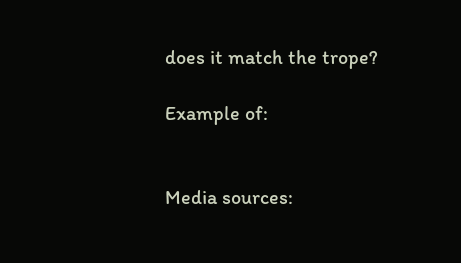does it match the trope?

Example of:


Media sources: